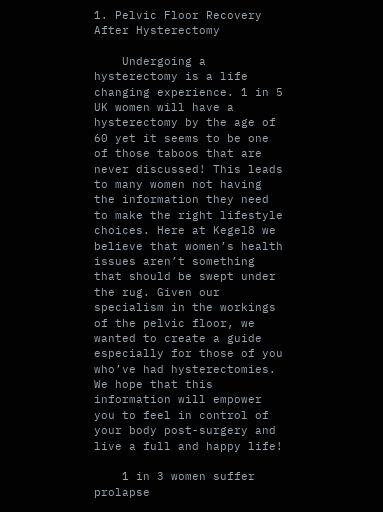1. Pelvic Floor Recovery After Hysterectomy

    Undergoing a hysterectomy is a life changing experience. 1 in 5 UK women will have a hysterectomy by the age of 60 yet it seems to be one of those taboos that are never discussed! This leads to many women not having the information they need to make the right lifestyle choices. Here at Kegel8 we believe that women’s health issues aren’t something that should be swept under the rug. Given our specialism in the workings of the pelvic floor, we wanted to create a guide especially for those of you who’ve had hysterectomies. We hope that this information will empower you to feel in control of your body post-surgery and live a full and happy life!

    1 in 3 women suffer prolapse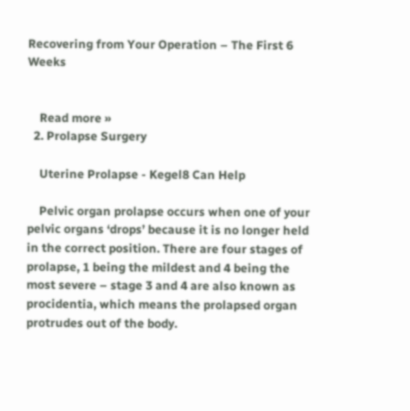Recovering from Your Operation – The First 6 Weeks


    Read more »
  2. Prolapse Surgery

    Uterine Prolapse - Kegel8 Can Help

    Pelvic organ prolapse occurs when one of your pelvic organs ‘drops’ because it is no longer held in the correct position. There are four stages of prolapse, 1 being the mildest and 4 being the most severe – stage 3 and 4 are also known as procidentia, which means the prolapsed organ protrudes out of the body.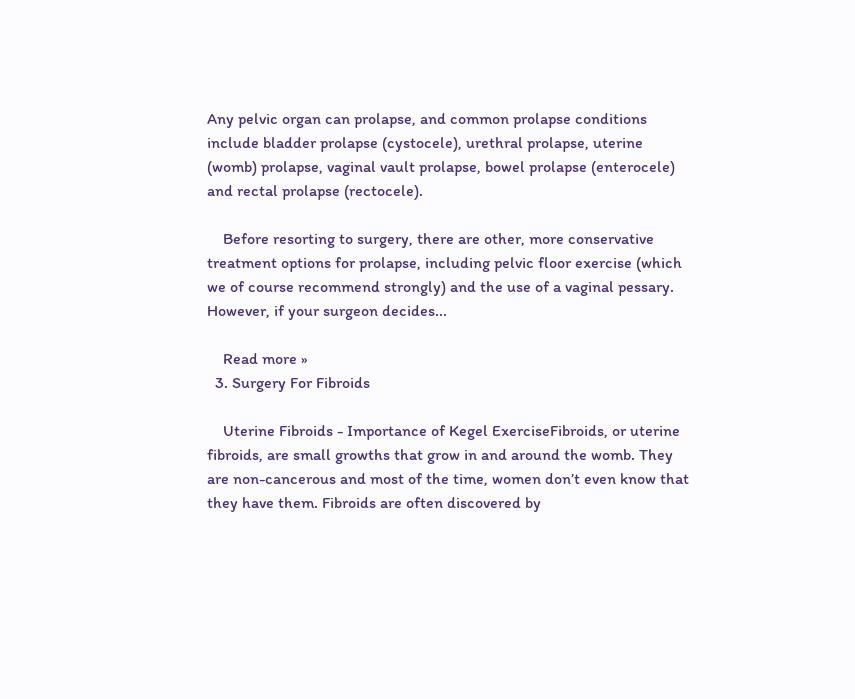Any pelvic organ can prolapse, and common prolapse conditions include bladder prolapse (cystocele), urethral prolapse, uterine (womb) prolapse, vaginal vault prolapse, bowel prolapse (enterocele) and rectal prolapse (rectocele).

    Before resorting to surgery, there are other, more conservative treatment options for prolapse, including pelvic floor exercise (which we of course recommend strongly) and the use of a vaginal pessary. However, if your surgeon decides...

    Read more »
  3. Surgery For Fibroids

    Uterine Fibroids - Importance of Kegel ExerciseFibroids, or uterine fibroids, are small growths that grow in and around the womb. They are non-cancerous and most of the time, women don’t even know that they have them. Fibroids are often discovered by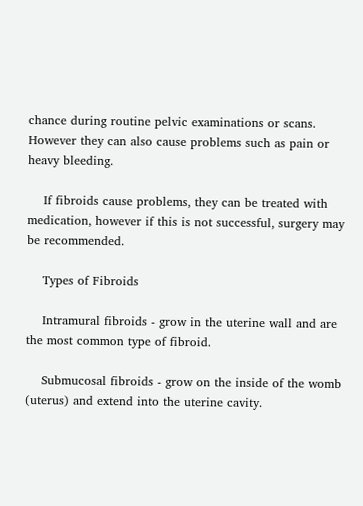chance during routine pelvic examinations or scans. However they can also cause problems such as pain or heavy bleeding.

    If fibroids cause problems, they can be treated with medication, however if this is not successful, surgery may be recommended.

    Types of Fibroids

    Intramural fibroids - grow in the uterine wall and are the most common type of fibroid.

    Submucosal fibroids - grow on the inside of the womb (uterus) and extend into the uterine cavity.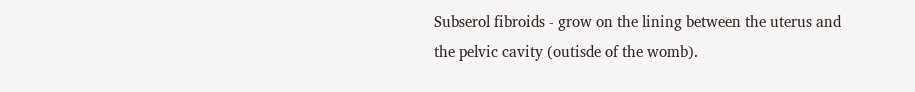Subserol fibroids - grow on the lining between the uterus and the pelvic cavity (outisde of the womb).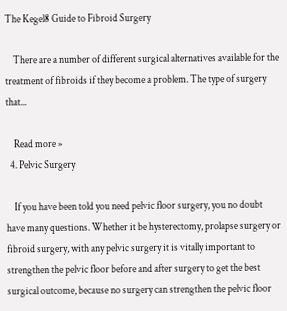The Kegel8 Guide to Fibroid Surgery

    There are a number of different surgical alternatives available for the treatment of fibroids if they become a problem. The type of surgery that...

    Read more »
  4. Pelvic Surgery

    If you have been told you need pelvic floor surgery, you no doubt have many questions. Whether it be hysterectomy, prolapse surgery or fibroid surgery, with any pelvic surgery it is vitally important to strengthen the pelvic floor before and after surgery to get the best surgical outcome, because no surgery can strengthen the pelvic floor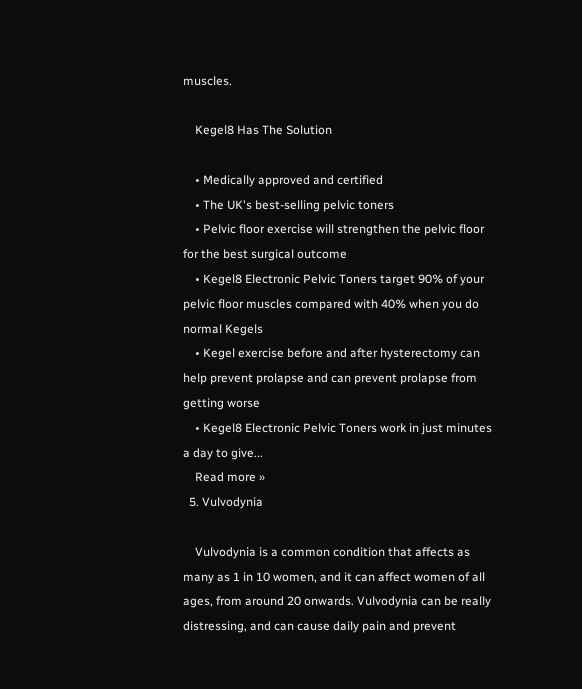muscles.

    Kegel8 Has The Solution

    • Medically approved and certified
    • The UK's best-selling pelvic toners
    • Pelvic floor exercise will strengthen the pelvic floor for the best surgical outcome
    • Kegel8 Electronic Pelvic Toners target 90% of your pelvic floor muscles compared with 40% when you do normal Kegels
    • Kegel exercise before and after hysterectomy can help prevent prolapse and can prevent prolapse from getting worse
    • Kegel8 Electronic Pelvic Toners work in just minutes a day to give...
    Read more »
  5. Vulvodynia

    Vulvodynia is a common condition that affects as many as 1 in 10 women, and it can affect women of all ages, from around 20 onwards. Vulvodynia can be really distressing, and can cause daily pain and prevent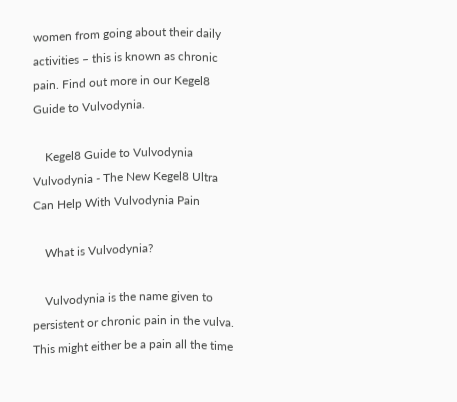women from going about their daily activities – this is known as chronic pain. Find out more in our Kegel8 Guide to Vulvodynia.

    Kegel8 Guide to Vulvodynia Vulvodynia - The New Kegel8 Ultra Can Help With Vulvodynia Pain

    What is Vulvodynia?

    Vulvodynia is the name given to persistent or chronic pain in the vulva. This might either be a pain all the time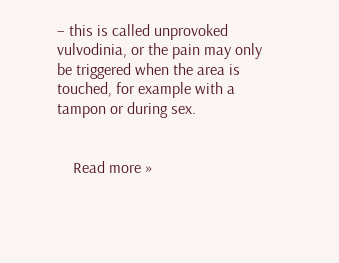– this is called unprovoked vulvodinia, or the pain may only be triggered when the area is touched, for example with a tampon or during sex.


    Read more »